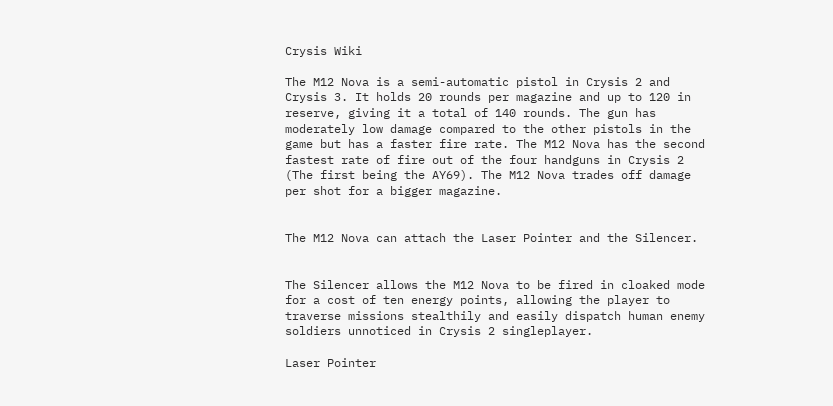Crysis Wiki

The M12 Nova is a semi-automatic pistol in Crysis 2 and Crysis 3. It holds 20 rounds per magazine and up to 120 in reserve, giving it a total of 140 rounds. The gun has moderately low damage compared to the other pistols in the game but has a faster fire rate. The M12 Nova has the second fastest rate of fire out of the four handguns in Crysis 2 (The first being the AY69). The M12 Nova trades off damage per shot for a bigger magazine.


The M12 Nova can attach the Laser Pointer and the Silencer.


The Silencer allows the M12 Nova to be fired in cloaked mode for a cost of ten energy points, allowing the player to traverse missions stealthily and easily dispatch human enemy soldiers unnoticed in Crysis 2 singleplayer.

Laser Pointer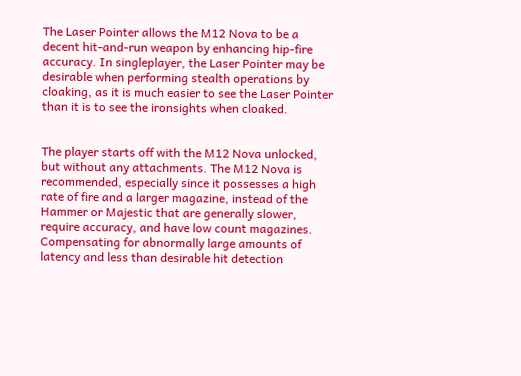The Laser Pointer allows the M12 Nova to be a decent hit-and-run weapon by enhancing hip-fire accuracy. In singleplayer, the Laser Pointer may be desirable when performing stealth operations by cloaking, as it is much easier to see the Laser Pointer than it is to see the ironsights when cloaked.


The player starts off with the M12 Nova unlocked, but without any attachments. The M12 Nova is recommended, especially since it possesses a high rate of fire and a larger magazine, instead of the Hammer or Majestic that are generally slower, require accuracy, and have low count magazines. Compensating for abnormally large amounts of latency and less than desirable hit detection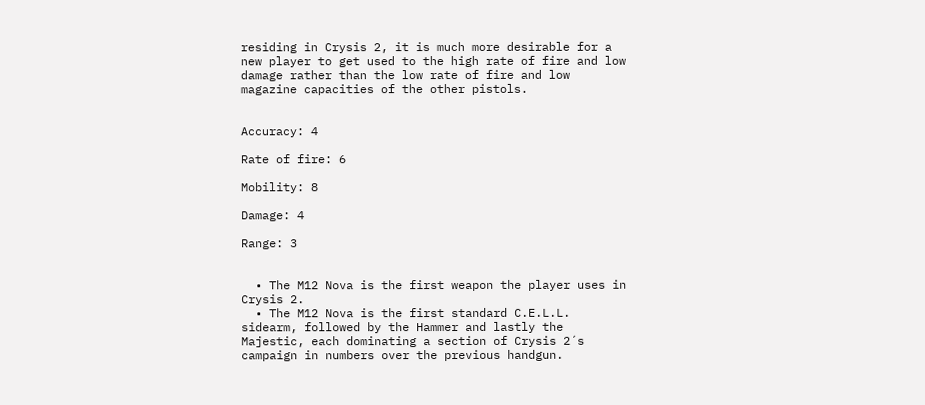residing in Crysis 2, it is much more desirable for a new player to get used to the high rate of fire and low damage rather than the low rate of fire and low magazine capacities of the other pistols.


Accuracy: 4

Rate of fire: 6

Mobility: 8

Damage: 4

Range: 3


  • The M12 Nova is the first weapon the player uses in Crysis 2.
  • The M12 Nova is the first standard C.E.L.L. sidearm, followed by the Hammer and lastly the Majestic, each dominating a section of Crysis 2´s campaign in numbers over the previous handgun.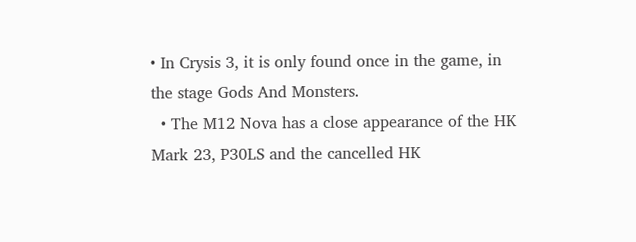• In Crysis 3, it is only found once in the game, in the stage Gods And Monsters.
  • The M12 Nova has a close appearance of the HK Mark 23, P30LS and the cancelled HK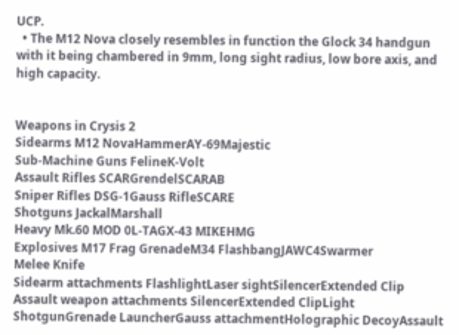UCP.
  • The M12 Nova closely resembles in function the Glock 34 handgun with it being chambered in 9mm, long sight radius, low bore axis, and high capacity.


Weapons in Crysis 2
Sidearms M12 NovaHammerAY-69Majestic
Sub-Machine Guns FelineK-Volt
Assault Rifles SCARGrendelSCARAB
Sniper Rifles DSG-1Gauss RifleSCARE
Shotguns JackalMarshall
Heavy Mk.60 MOD 0L-TAGX-43 MIKEHMG
Explosives M17 Frag GrenadeM34 FlashbangJAWC4Swarmer
Melee Knife
Sidearm attachments FlashlightLaser sightSilencerExtended Clip
Assault weapon attachments SilencerExtended ClipLight ShotgunGrenade LauncherGauss attachmentHolographic DecoyAssault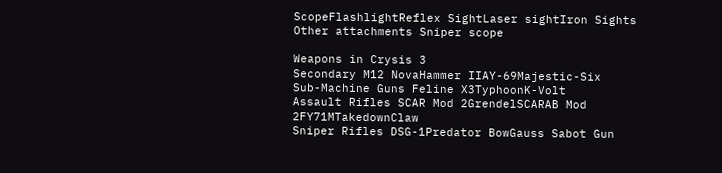ScopeFlashlightReflex SightLaser sightIron Sights
Other attachments Sniper scope

Weapons in Crysis 3
Secondary M12 NovaHammer IIAY-69Majestic-Six
Sub-Machine Guns Feline X3TyphoonK-Volt
Assault Rifles SCAR Mod 2GrendelSCARAB Mod 2FY71MTakedownClaw
Sniper Rifles DSG-1Predator BowGauss Sabot Gun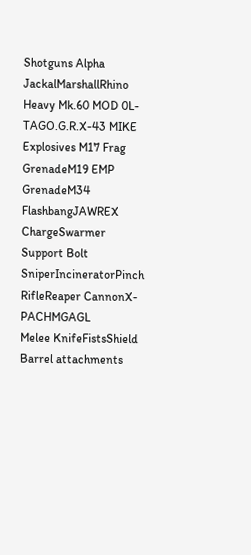Shotguns Alpha JackalMarshallRhino
Heavy Mk.60 MOD 0L-TAGO.G.R.X-43 MIKE
Explosives M17 Frag GrenadeM19 EMP GrenadeM34 FlashbangJAWREX ChargeSwarmer
Support Bolt SniperIncineratorPinch RifleReaper CannonX-PACHMGAGL
Melee KnifeFistsShield
Barrel attachments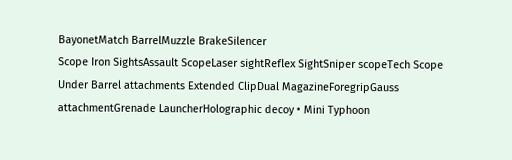BayonetMatch BarrelMuzzle BrakeSilencer
Scope Iron SightsAssault ScopeLaser sightReflex SightSniper scopeTech Scope
Under Barrel attachments Extended ClipDual MagazineForegripGauss attachmentGrenade LauncherHolographic decoy • Mini Typhoon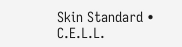Skin Standard • C.E.L.L.